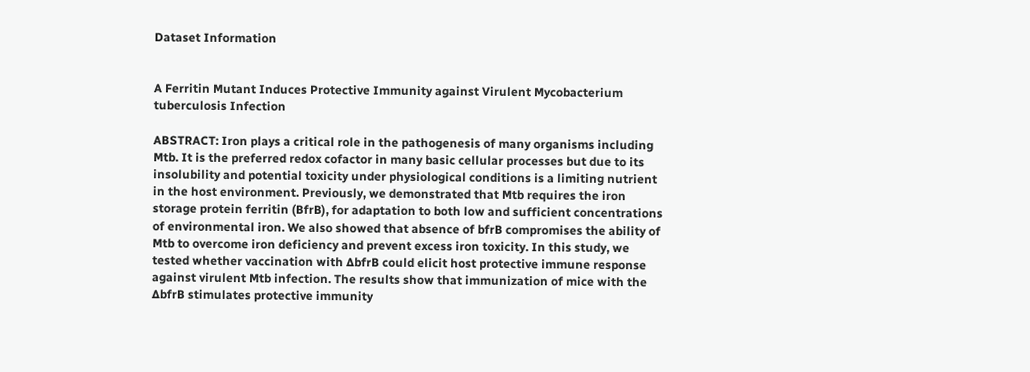Dataset Information


A Ferritin Mutant Induces Protective Immunity against Virulent Mycobacterium tuberculosis Infection

ABSTRACT: Iron plays a critical role in the pathogenesis of many organisms including Mtb. It is the preferred redox cofactor in many basic cellular processes but due to its insolubility and potential toxicity under physiological conditions is a limiting nutrient in the host environment. Previously, we demonstrated that Mtb requires the iron storage protein ferritin (BfrB), for adaptation to both low and sufficient concentrations of environmental iron. We also showed that absence of bfrB compromises the ability of Mtb to overcome iron deficiency and prevent excess iron toxicity. In this study, we tested whether vaccination with ∆bfrB could elicit host protective immune response against virulent Mtb infection. The results show that immunization of mice with the ∆bfrB stimulates protective immunity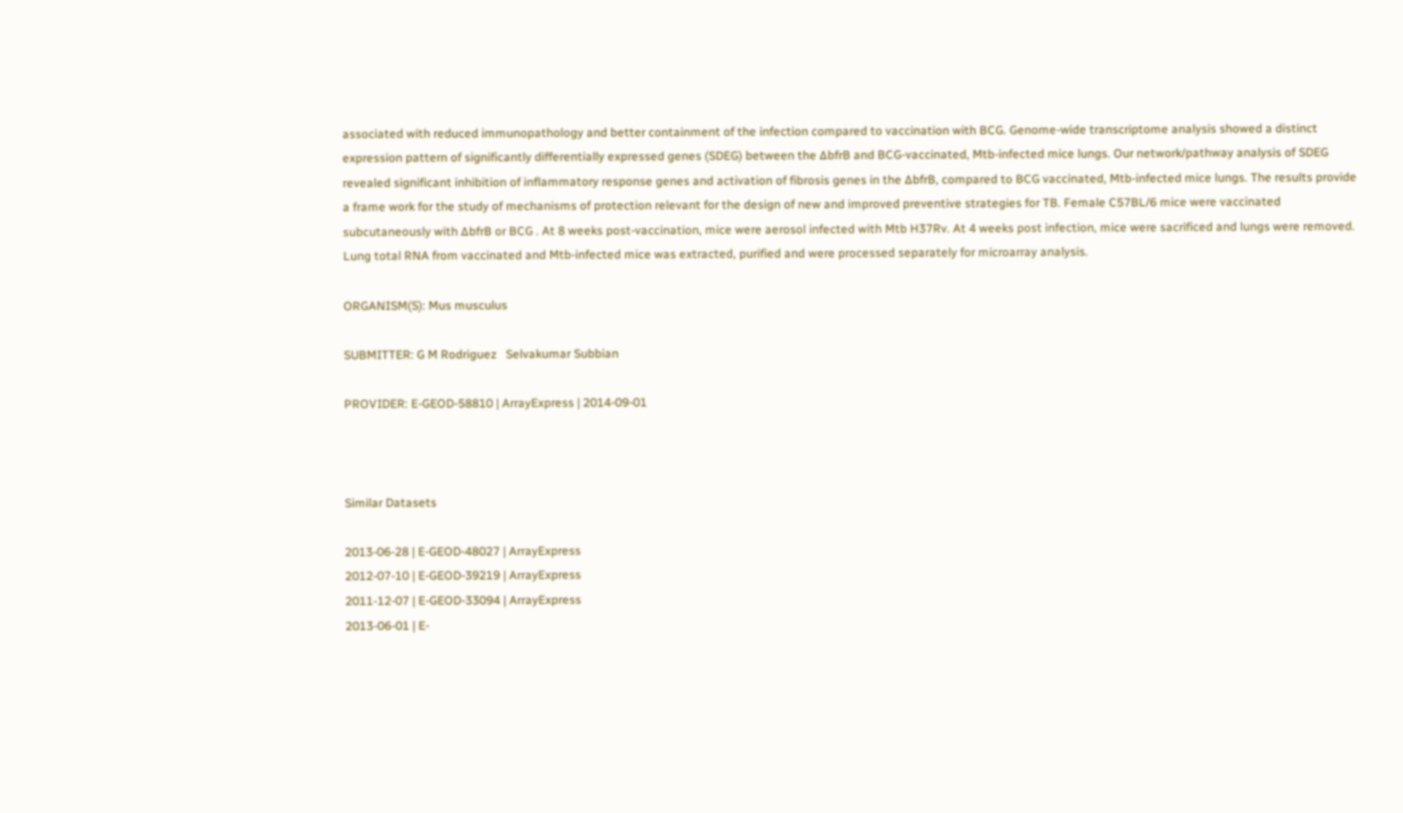associated with reduced immunopathology and better containment of the infection compared to vaccination with BCG. Genome-wide transcriptome analysis showed a distinct expression pattern of significantly differentially expressed genes (SDEG) between the ∆bfrB and BCG-vaccinated, Mtb-infected mice lungs. Our network/pathway analysis of SDEG revealed significant inhibition of inflammatory response genes and activation of fibrosis genes in the ∆bfrB, compared to BCG vaccinated, Mtb-infected mice lungs. The results provide a frame work for the study of mechanisms of protection relevant for the design of new and improved preventive strategies for TB. Female C57BL/6 mice were vaccinated subcutaneously with ∆bfrB or BCG . At 8 weeks post-vaccination, mice were aerosol infected with Mtb H37Rv. At 4 weeks post infection, mice were sacrificed and lungs were removed. Lung total RNA from vaccinated and Mtb-infected mice was extracted, purified and were processed separately for microarray analysis.

ORGANISM(S): Mus musculus

SUBMITTER: G M Rodriguez   Selvakumar Subbian

PROVIDER: E-GEOD-58810 | ArrayExpress | 2014-09-01



Similar Datasets

2013-06-28 | E-GEOD-48027 | ArrayExpress
2012-07-10 | E-GEOD-39219 | ArrayExpress
2011-12-07 | E-GEOD-33094 | ArrayExpress
2013-06-01 | E-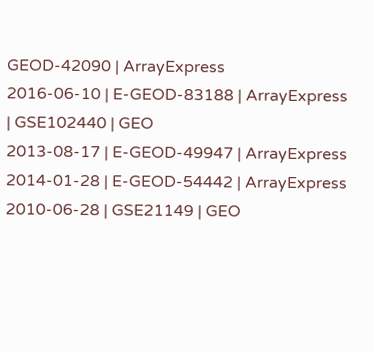GEOD-42090 | ArrayExpress
2016-06-10 | E-GEOD-83188 | ArrayExpress
| GSE102440 | GEO
2013-08-17 | E-GEOD-49947 | ArrayExpress
2014-01-28 | E-GEOD-54442 | ArrayExpress
2010-06-28 | GSE21149 | GEO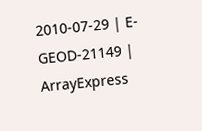2010-07-29 | E-GEOD-21149 | ArrayExpress